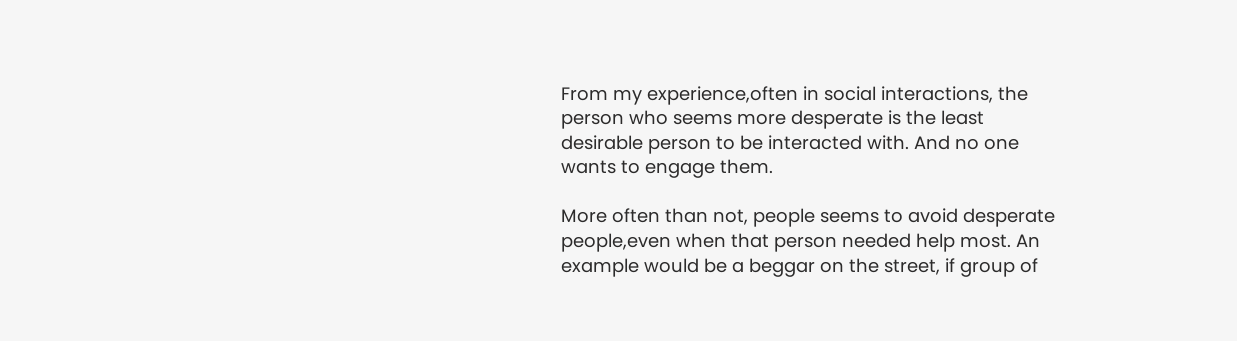From my experience,often in social interactions, the person who seems more desperate is the least desirable person to be interacted with. And no one wants to engage them.

More often than not, people seems to avoid desperate people,even when that person needed help most. An example would be a beggar on the street, if group of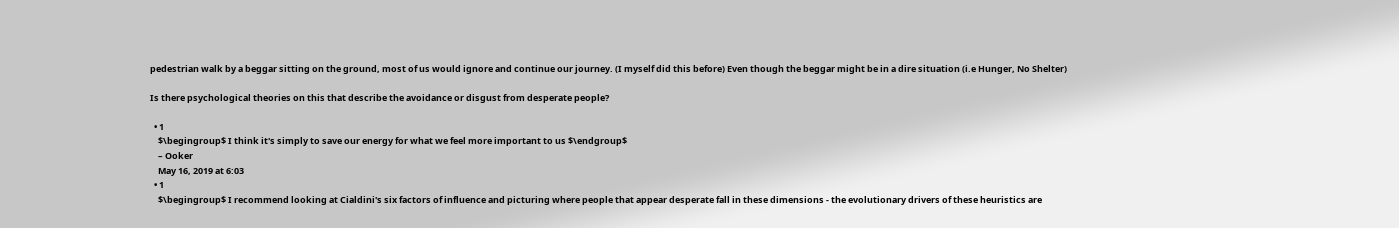pedestrian walk by a beggar sitting on the ground, most of us would ignore and continue our journey. (I myself did this before) Even though the beggar might be in a dire situation (i.e Hunger, No Shelter)

Is there psychological theories on this that describe the avoidance or disgust from desperate people?

  • 1
    $\begingroup$ I think it's simply to save our energy for what we feel more important to us $\endgroup$
    – Ooker
    May 16, 2019 at 6:03
  • 1
    $\begingroup$ I recommend looking at Cialdini's six factors of influence and picturing where people that appear desperate fall in these dimensions - the evolutionary drivers of these heuristics are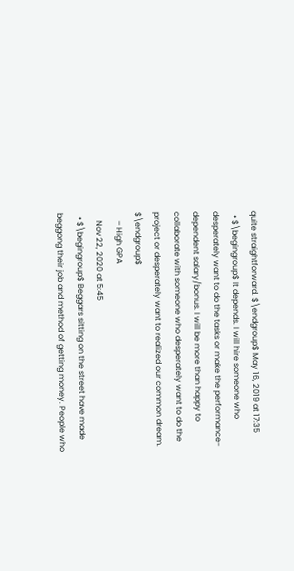quite straightforward. $\endgroup$ May 16, 2019 at 17:35
  • $\begingroup$ It depends. I will hire someone who desperately want to do the tasks or make the performance-dependent salary/bonus. I will be more than happy to collaborate with someone who desperately want to do the project or desperately want to realized our common dream. $\endgroup$
    – High GPA
    Nov 22, 2020 at 5:45
  • $\begingroup$ Beggars sitting on the street have made beggong their job and method of getting money. People who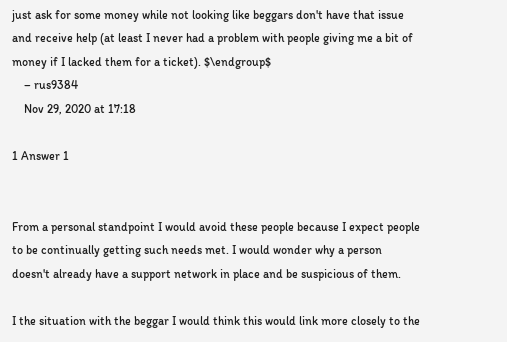just ask for some money while not looking like beggars don't have that issue and receive help (at least I never had a problem with people giving me a bit of money if I lacked them for a ticket). $\endgroup$
    – rus9384
    Nov 29, 2020 at 17:18

1 Answer 1


From a personal standpoint I would avoid these people because I expect people to be continually getting such needs met. I would wonder why a person doesn't already have a support network in place and be suspicious of them.

I the situation with the beggar I would think this would link more closely to the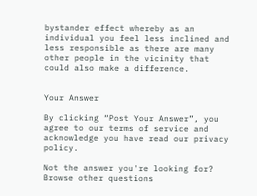bystander effect whereby as an individual you feel less inclined and less responsible as there are many other people in the vicinity that could also make a difference.


Your Answer

By clicking “Post Your Answer”, you agree to our terms of service and acknowledge you have read our privacy policy.

Not the answer you're looking for? Browse other questions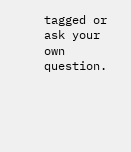tagged or ask your own question.